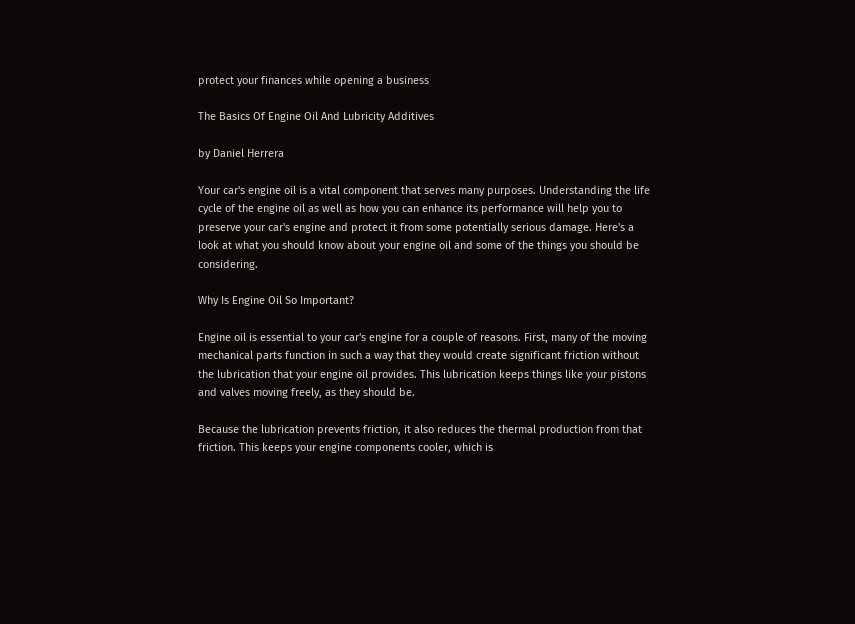protect your finances while opening a business

The Basics Of Engine Oil And Lubricity Additives

by Daniel Herrera

Your car's engine oil is a vital component that serves many purposes. Understanding the life cycle of the engine oil as well as how you can enhance its performance will help you to preserve your car's engine and protect it from some potentially serious damage. Here's a look at what you should know about your engine oil and some of the things you should be considering.

Why Is Engine Oil So Important?

Engine oil is essential to your car's engine for a couple of reasons. First, many of the moving mechanical parts function in such a way that they would create significant friction without the lubrication that your engine oil provides. This lubrication keeps things like your pistons and valves moving freely, as they should be.

Because the lubrication prevents friction, it also reduces the thermal production from that friction. This keeps your engine components cooler, which is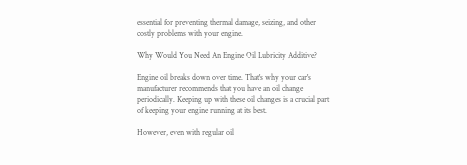essential for preventing thermal damage, seizing, and other costly problems with your engine.

Why Would You Need An Engine Oil Lubricity Additive?

Engine oil breaks down over time. That's why your car's manufacturer recommends that you have an oil change periodically. Keeping up with these oil changes is a crucial part of keeping your engine running at its best.

However, even with regular oil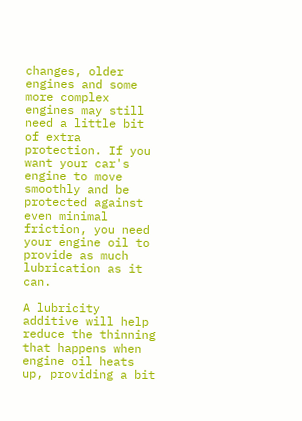changes, older engines and some more complex engines may still need a little bit of extra protection. If you want your car's engine to move smoothly and be protected against even minimal friction, you need your engine oil to provide as much lubrication as it can.

A lubricity additive will help reduce the thinning that happens when engine oil heats up, providing a bit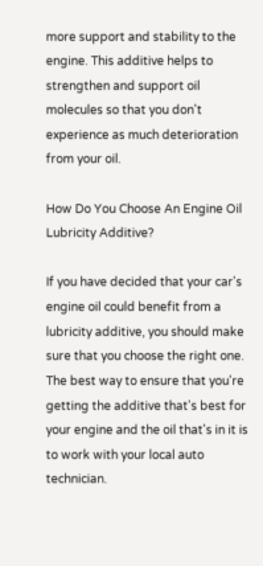more support and stability to the engine. This additive helps to strengthen and support oil molecules so that you don't experience as much deterioration from your oil.

How Do You Choose An Engine Oil Lubricity Additive?

If you have decided that your car's engine oil could benefit from a lubricity additive, you should make sure that you choose the right one. The best way to ensure that you're getting the additive that's best for your engine and the oil that's in it is to work with your local auto technician.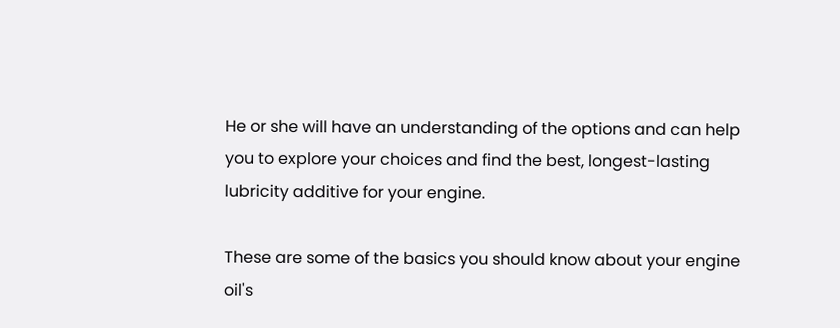He or she will have an understanding of the options and can help you to explore your choices and find the best, longest-lasting lubricity additive for your engine.

These are some of the basics you should know about your engine oil's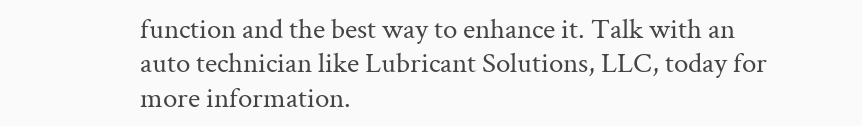function and the best way to enhance it. Talk with an auto technician like Lubricant Solutions, LLC, today for more information.